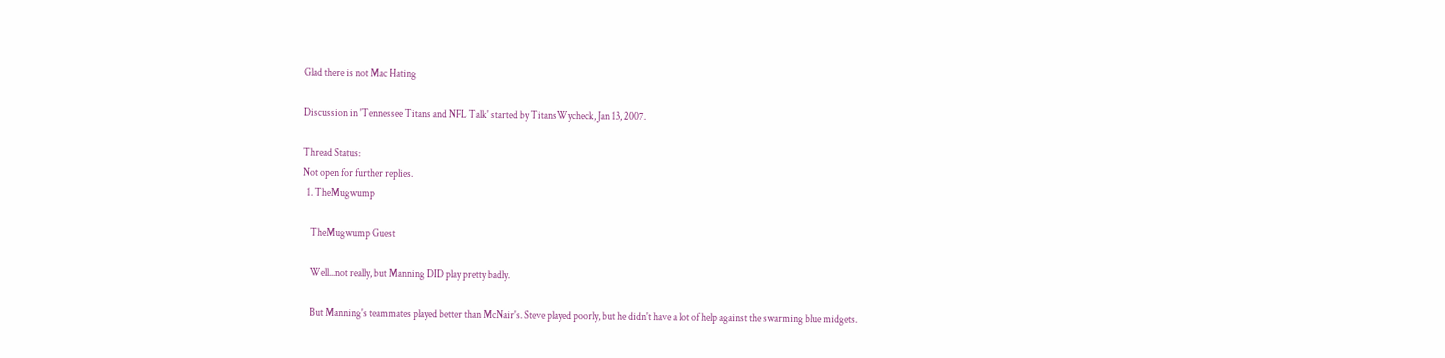Glad there is not Mac Hating

Discussion in 'Tennessee Titans and NFL Talk' started by TitansWycheck, Jan 13, 2007.

Thread Status:
Not open for further replies.
  1. TheMugwump

    TheMugwump Guest

    Well...not really, but Manning DID play pretty badly.

    But Manning's teammates played better than McNair's. Steve played poorly, but he didn't have a lot of help against the swarming blue midgets.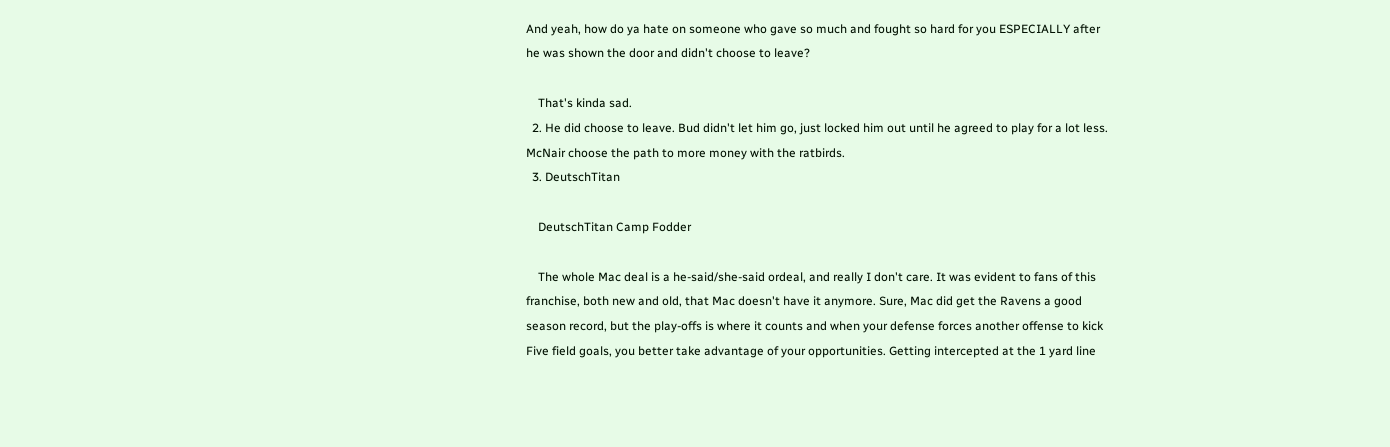And yeah, how do ya hate on someone who gave so much and fought so hard for you ESPECIALLY after he was shown the door and didn't choose to leave?

    That's kinda sad.
  2. He did choose to leave. Bud didn't let him go, just locked him out until he agreed to play for a lot less. McNair choose the path to more money with the ratbirds.
  3. DeutschTitan

    DeutschTitan Camp Fodder

    The whole Mac deal is a he-said/she-said ordeal, and really I don't care. It was evident to fans of this franchise, both new and old, that Mac doesn't have it anymore. Sure, Mac did get the Ravens a good season record, but the play-offs is where it counts and when your defense forces another offense to kick Five field goals, you better take advantage of your opportunities. Getting intercepted at the 1 yard line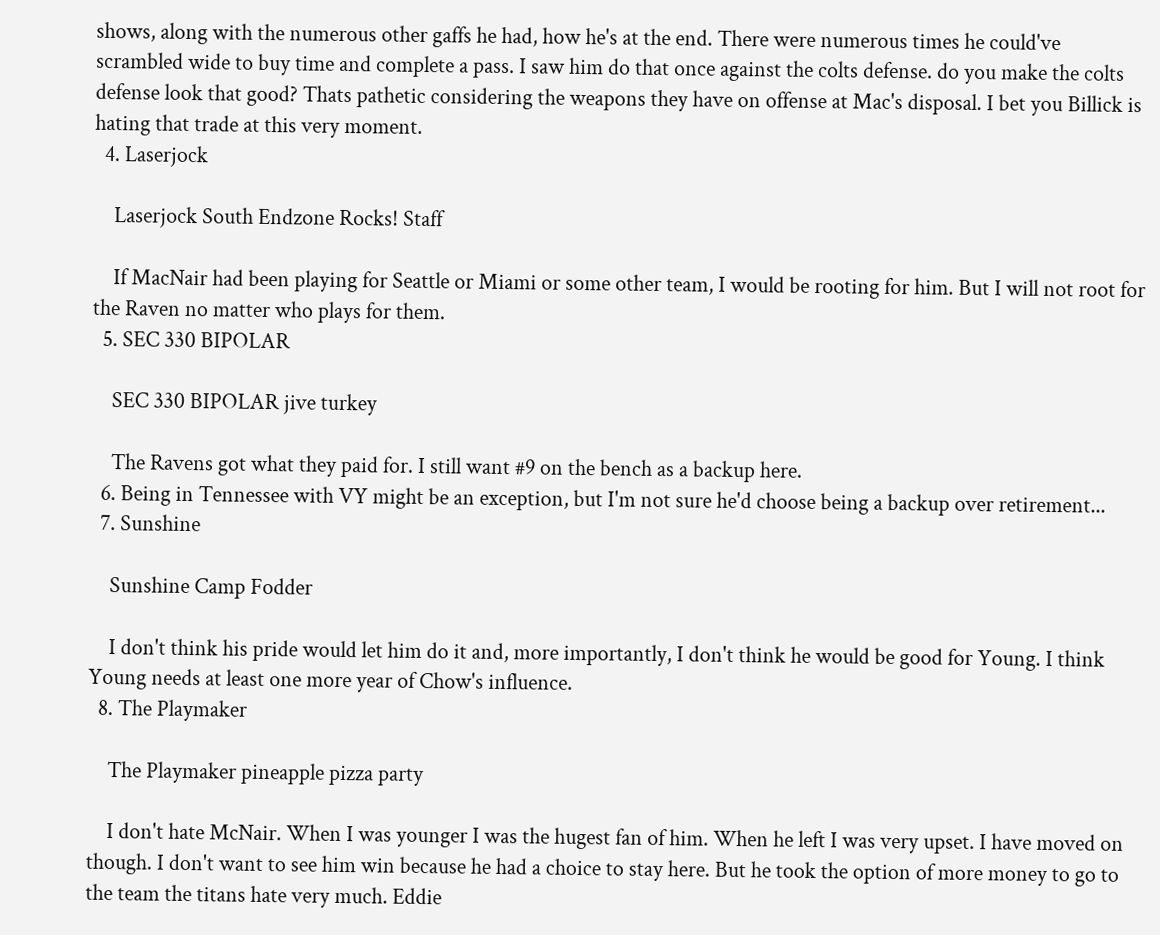shows, along with the numerous other gaffs he had, how he's at the end. There were numerous times he could've scrambled wide to buy time and complete a pass. I saw him do that once against the colts defense. do you make the colts defense look that good? Thats pathetic considering the weapons they have on offense at Mac's disposal. I bet you Billick is hating that trade at this very moment.
  4. Laserjock

    Laserjock South Endzone Rocks! Staff

    If MacNair had been playing for Seattle or Miami or some other team, I would be rooting for him. But I will not root for the Raven no matter who plays for them.
  5. SEC 330 BIPOLAR

    SEC 330 BIPOLAR jive turkey

    The Ravens got what they paid for. I still want #9 on the bench as a backup here.
  6. Being in Tennessee with VY might be an exception, but I'm not sure he'd choose being a backup over retirement...
  7. Sunshine

    Sunshine Camp Fodder

    I don't think his pride would let him do it and, more importantly, I don't think he would be good for Young. I think Young needs at least one more year of Chow's influence.
  8. The Playmaker

    The Playmaker pineapple pizza party

    I don't hate McNair. When I was younger I was the hugest fan of him. When he left I was very upset. I have moved on though. I don't want to see him win because he had a choice to stay here. But he took the option of more money to go to the team the titans hate very much. Eddie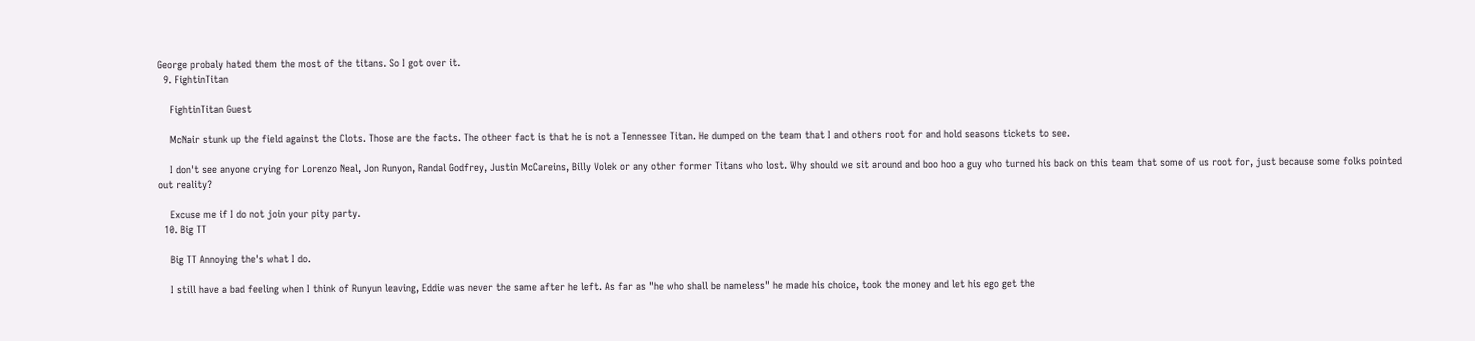George probaly hated them the most of the titans. So I got over it.
  9. FightinTitan

    FightinTitan Guest

    McNair stunk up the field against the Clots. Those are the facts. The otheer fact is that he is not a Tennessee Titan. He dumped on the team that I and others root for and hold seasons tickets to see.

    I don't see anyone crying for Lorenzo Neal, Jon Runyon, Randal Godfrey, Justin McCareins, Billy Volek or any other former Titans who lost. Why should we sit around and boo hoo a guy who turned his back on this team that some of us root for, just because some folks pointed out reality?

    Excuse me if I do not join your pity party.
  10. Big TT

    Big TT Annoying the's what I do.

    I still have a bad feeling when I think of Runyun leaving, Eddie was never the same after he left. As far as "he who shall be nameless" he made his choice, took the money and let his ego get the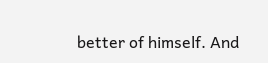better of himself. And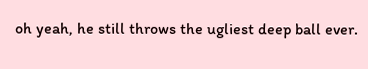oh yeah, he still throws the ugliest deep ball ever.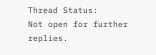Thread Status:
Not open for further replies.